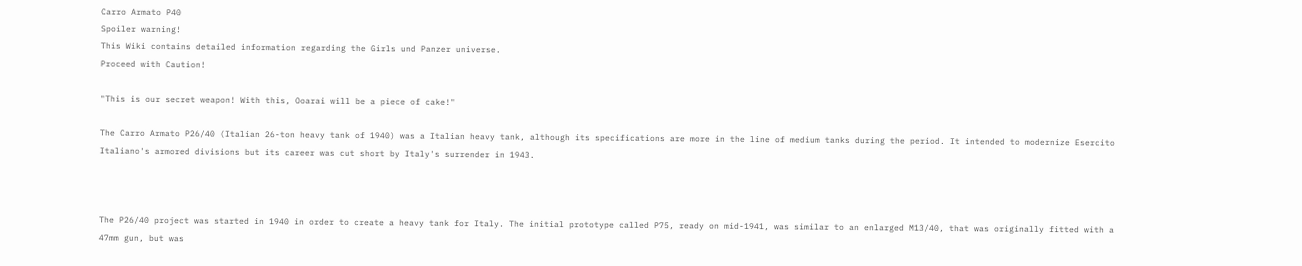Carro Armato P40
Spoiler warning!
This Wiki contains detailed information regarding the Girls und Panzer universe.
Proceed with Caution!

"This is our secret weapon! With this, Ooarai will be a piece of cake!"

The Carro Armato P26/40 (Italian 26-ton heavy tank of 1940) was a Italian heavy tank, although its specifications are more in the line of medium tanks during the period. It intended to modernize Esercito Italiano's armored divisions but its career was cut short by Italy's surrender in 1943.



The P26/40 project was started in 1940 in order to create a heavy tank for Italy. The initial prototype called P75, ready on mid-1941, was similar to an enlarged M13/40, that was originally fitted with a 47mm gun, but was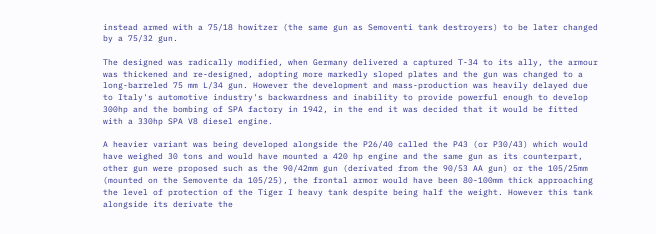instead armed with a 75/18 howitzer (the same gun as Semoventi tank destroyers) to be later changed by a 75/32 gun.

The designed was radically modified, when Germany delivered a captured T-34 to its ally, the armour was thickened and re-designed, adopting more markedly sloped plates and the gun was changed to a long-barreled 75 mm L/34 gun. However the development and mass-production was heavily delayed due to Italy's automotive industry's backwardness and inability to provide powerful enough to develop 300hp and the bombing of SPA factory in 1942, in the end it was decided that it would be fitted with a 330hp SPA V8 diesel engine.

A heavier variant was being developed alongside the P26/40 called the P43 (or P30/43) which would have weighed 30 tons and would have mounted a 420 hp engine and the same gun as its counterpart, other gun were proposed such as the 90/42mm gun (derivated from the 90/53 AA gun) or the 105/25mm (mounted on the Semovente da 105/25), the frontal armor would have been 80-100mm thick approaching the level of protection of the Tiger I heavy tank despite being half the weight. However this tank alongside its derivate the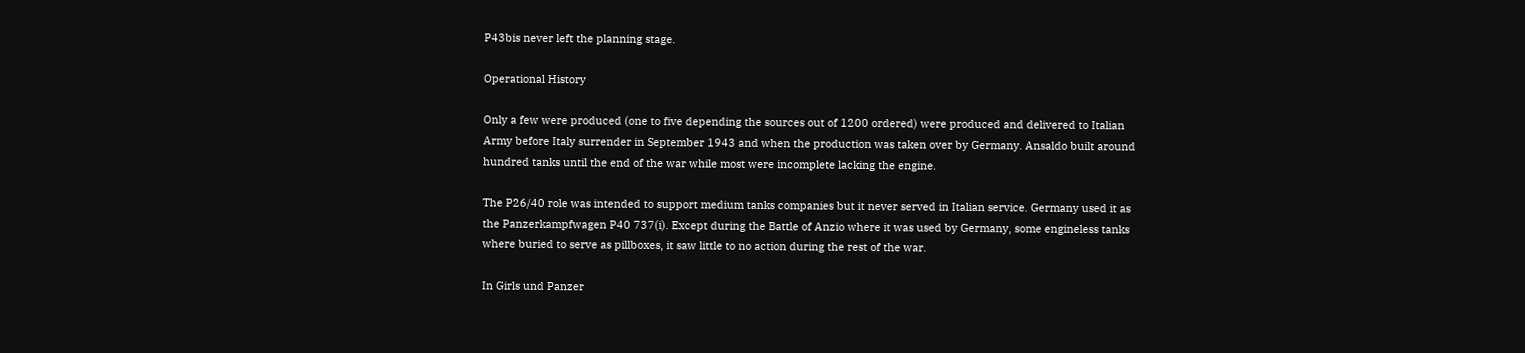P43bis never left the planning stage.

Operational History

Only a few were produced (one to five depending the sources out of 1200 ordered) were produced and delivered to Italian Army before Italy surrender in September 1943 and when the production was taken over by Germany. Ansaldo built around hundred tanks until the end of the war while most were incomplete lacking the engine.

The P26/40 role was intended to support medium tanks companies but it never served in Italian service. Germany used it as the Panzerkampfwagen P40 737(i). Except during the Battle of Anzio where it was used by Germany, some engineless tanks where buried to serve as pillboxes, it saw little to no action during the rest of the war.

In Girls und Panzer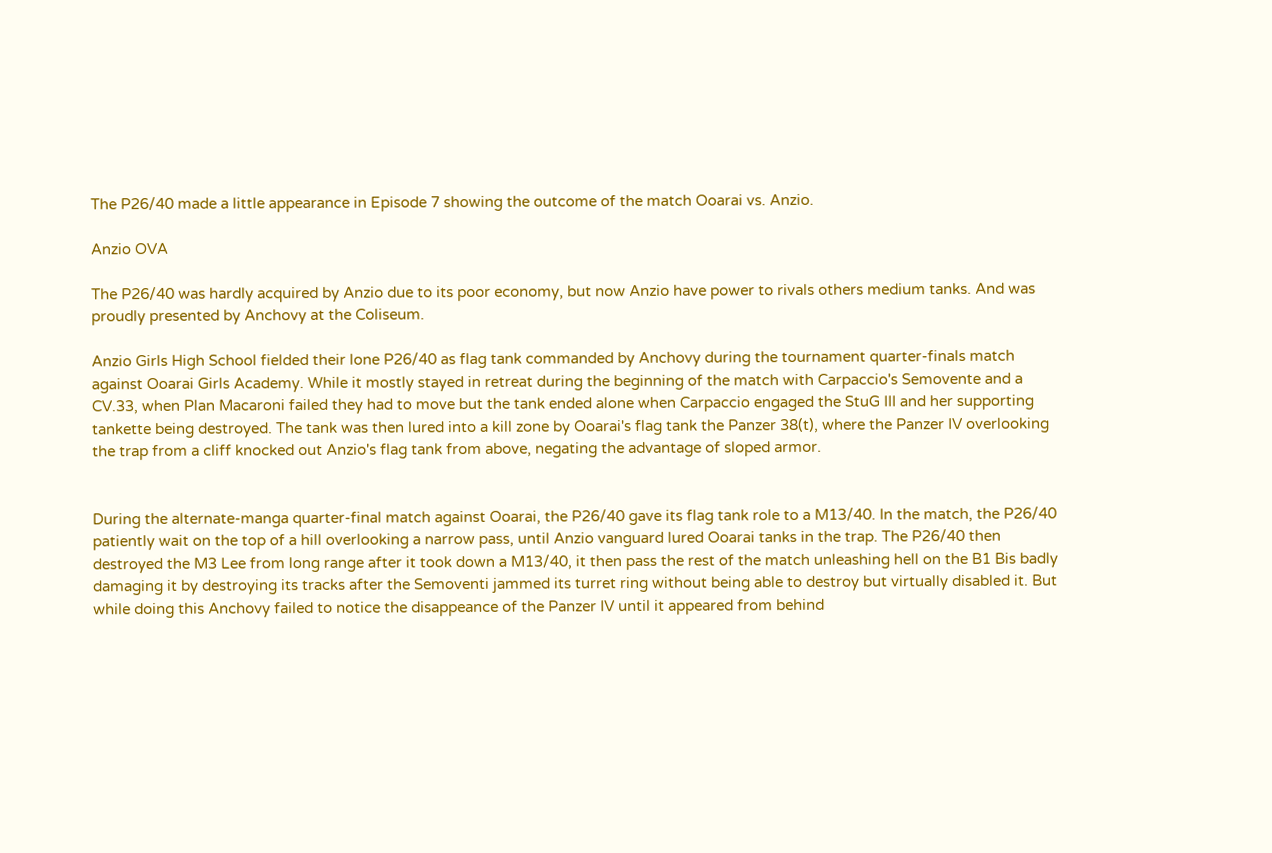The P26/40 made a little appearance in Episode 7 showing the outcome of the match Ooarai vs. Anzio.

Anzio OVA

The P26/40 was hardly acquired by Anzio due to its poor economy, but now Anzio have power to rivals others medium tanks. And was proudly presented by Anchovy at the Coliseum.

Anzio Girls High School fielded their lone P26/40 as flag tank commanded by Anchovy during the tournament quarter-finals match against Ooarai Girls Academy. While it mostly stayed in retreat during the beginning of the match with Carpaccio's Semovente and a CV.33, when Plan Macaroni failed they had to move but the tank ended alone when Carpaccio engaged the StuG III and her supporting tankette being destroyed. The tank was then lured into a kill zone by Ooarai's flag tank the Panzer 38(t), where the Panzer IV overlooking the trap from a cliff knocked out Anzio's flag tank from above, negating the advantage of sloped armor.


During the alternate-manga quarter-final match against Ooarai, the P26/40 gave its flag tank role to a M13/40. In the match, the P26/40 patiently wait on the top of a hill overlooking a narrow pass, until Anzio vanguard lured Ooarai tanks in the trap. The P26/40 then destroyed the M3 Lee from long range after it took down a M13/40, it then pass the rest of the match unleashing hell on the B1 Bis badly damaging it by destroying its tracks after the Semoventi jammed its turret ring without being able to destroy but virtually disabled it. But while doing this Anchovy failed to notice the disappeance of the Panzer IV until it appeared from behind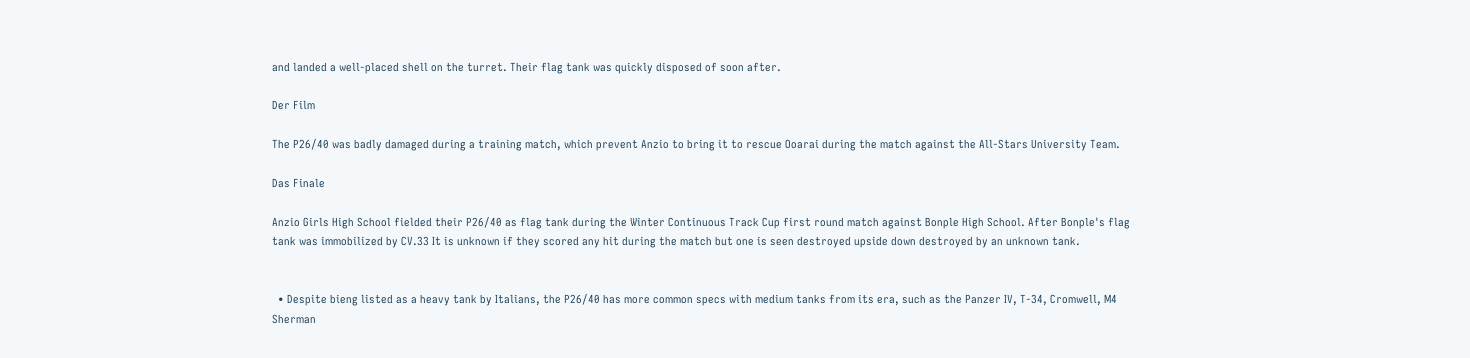and landed a well-placed shell on the turret. Their flag tank was quickly disposed of soon after.

Der Film

The P26/40 was badly damaged during a training match, which prevent Anzio to bring it to rescue Ooarai during the match against the All-Stars University Team.

Das Finale

Anzio Girls High School fielded their P26/40 as flag tank during the Winter Continuous Track Cup first round match against Bonple High School. After Bonple's flag tank was immobilized by CV.33 It is unknown if they scored any hit during the match but one is seen destroyed upside down destroyed by an unknown tank.


  • Despite bieng listed as a heavy tank by Italians, the P26/40 has more common specs with medium tanks from its era, such as the Panzer IV, T-34, Cromwell, M4 Sherman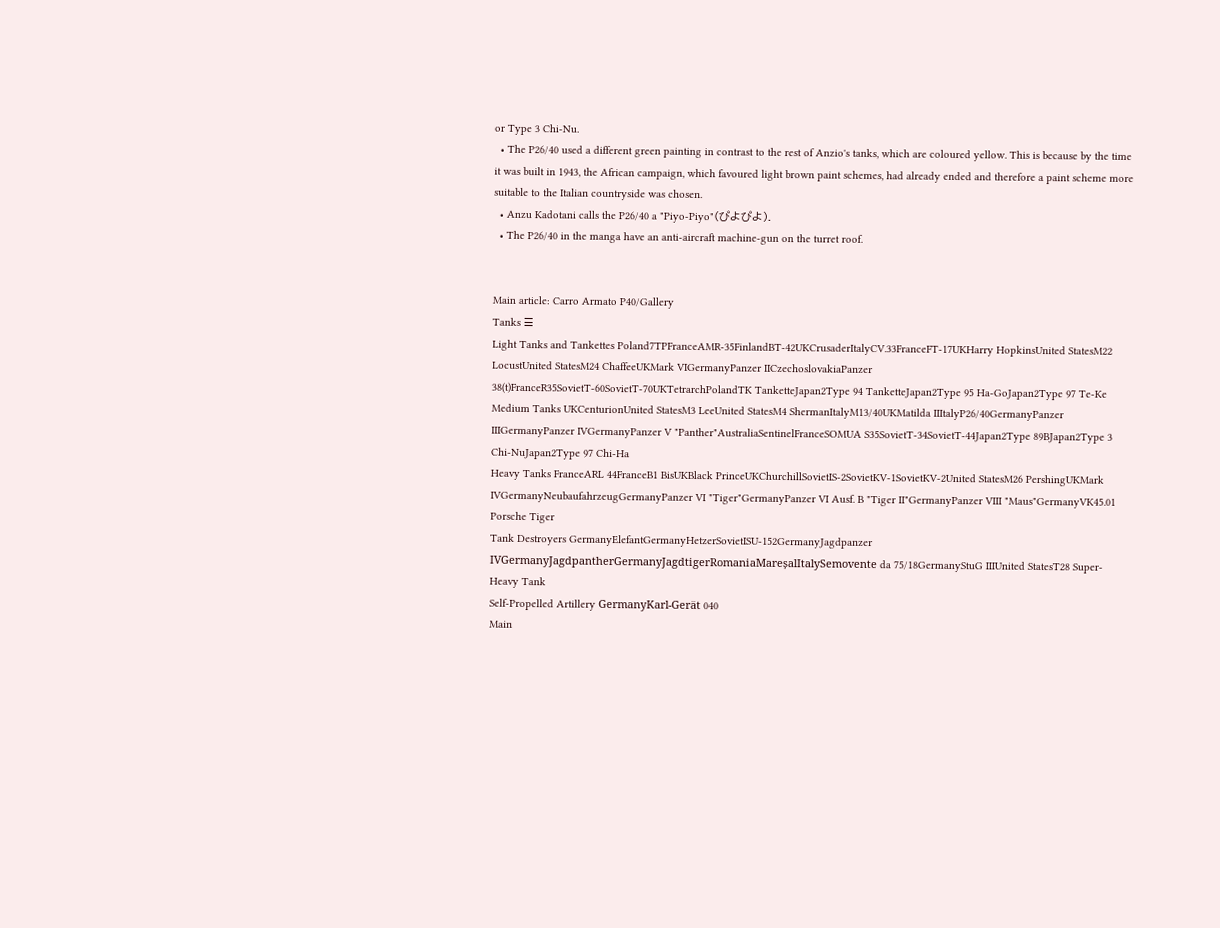or Type 3 Chi-Nu.
  • The P26/40 used a different green painting in contrast to the rest of Anzio's tanks, which are coloured yellow. This is because by the time it was built in 1943, the African campaign, which favoured light brown paint schemes, had already ended and therefore a paint scheme more suitable to the Italian countryside was chosen.
  • Anzu Kadotani calls the P26/40 a "Piyo-Piyo"(ぴよぴよ).
  • The P26/40 in the manga have an anti-aircraft machine-gun on the turret roof.


Main article: Carro Armato P40/Gallery
Tanks ☰
Light Tanks and Tankettes Poland7TPFranceAMR-35FinlandBT-42UKCrusaderItalyCV.33FranceFT-17UKHarry HopkinsUnited StatesM22 LocustUnited StatesM24 ChaffeeUKMark VIGermanyPanzer IICzechoslovakiaPanzer 38(t)FranceR35SovietT-60SovietT-70UKTetrarchPolandTK TanketteJapan2Type 94 TanketteJapan2Type 95 Ha-GoJapan2Type 97 Te-Ke
Medium Tanks UKCenturionUnited StatesM3 LeeUnited StatesM4 ShermanItalyM13/40UKMatilda IIItalyP26/40GermanyPanzer IIIGermanyPanzer IVGermanyPanzer V "Panther"AustraliaSentinelFranceSOMUA S35SovietT-34SovietT-44Japan2Type 89BJapan2Type 3 Chi-NuJapan2Type 97 Chi-Ha
Heavy Tanks FranceARL 44FranceB1 BisUKBlack PrinceUKChurchillSovietIS-2SovietKV-1SovietKV-2United StatesM26 PershingUKMark IVGermanyNeubaufahrzeugGermanyPanzer VI "Tiger"GermanyPanzer VI Ausf. B "Tiger II"GermanyPanzer VIII "Maus"GermanyVK45.01 Porsche Tiger
Tank Destroyers GermanyElefantGermanyHetzerSovietISU-152GermanyJagdpanzer IVGermanyJagdpantherGermanyJagdtigerRomaniaMareșalItalySemovente da 75/18GermanyStuG IIIUnited StatesT28 Super-Heavy Tank
Self-Propelled Artillery GermanyKarl-Gerät 040
Main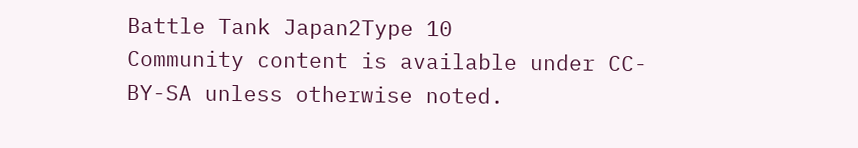Battle Tank Japan2Type 10
Community content is available under CC-BY-SA unless otherwise noted.